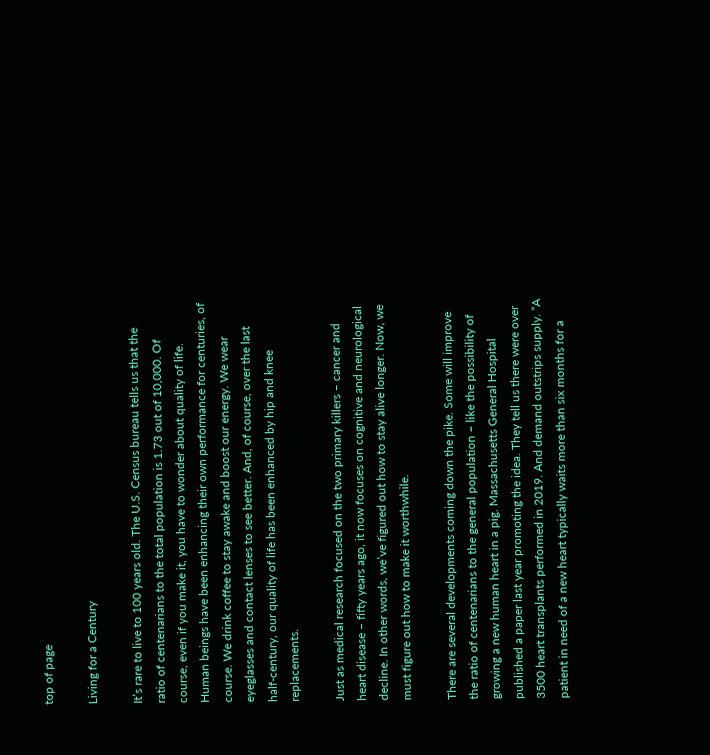top of page

Living for a Century

It’s rare to live to 100 years old. The U.S. Census bureau tells us that the ratio of centenarians to the total population is 1.73 out of 10,000. Of course, even if you make it, you have to wonder about quality of life. Human beings have been enhancing their own performance for centuries, of course. We drink coffee to stay awake and boost our energy. We wear eyeglasses and contact lenses to see better. And, of course, over the last half-century, our quality of life has been enhanced by hip and knee replacements.

Just as medical research focused on the two primary killers – cancer and heart disease – fifty years ago, it now focuses on cognitive and neurological decline. In other words, we’ve figured out how to stay alive longer. Now, we must figure out how to make it worthwhile.

There are several developments coming down the pike. Some will improve the ratio of centenarians to the general population – like the possibility of growing a new human heart in a pig. Massachusetts General Hospital published a paper last year promoting the idea. They tell us there were over 3500 heart transplants performed in 2019. And demand outstrips supply. “A patient in need of a new heart typically waits more than six months for a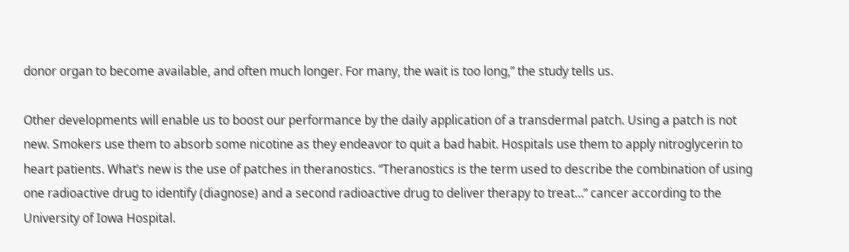donor organ to become available, and often much longer. For many, the wait is too long,” the study tells us.

Other developments will enable us to boost our performance by the daily application of a transdermal patch. Using a patch is not new. Smokers use them to absorb some nicotine as they endeavor to quit a bad habit. Hospitals use them to apply nitroglycerin to heart patients. What’s new is the use of patches in theranostics. “Theranostics is the term used to describe the combination of using one radioactive drug to identify (diagnose) and a second radioactive drug to deliver therapy to treat…” cancer according to the University of Iowa Hospital.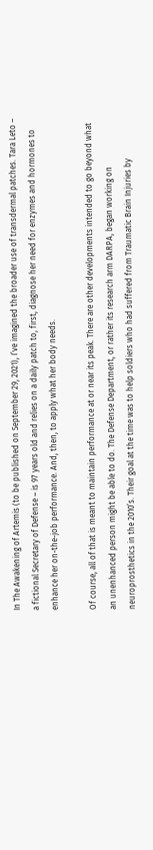In The Awakening of Artemis (to be published on September 29, 2021), I’ve imagined the broader use of transdermal patches. Tara Leto – a fictional Secretary of Defense – is 97 years old and relies on a daily patch to, first, diagnose her need for enzymes and hormones to enhance her on-the-job performance. And, then, to apply what her body needs.

Of course, all of that is meant to maintain performance at or near its peak. There are other developments intended to go beyond what an unenhanced person might be able to do. The Defense Department, or rather its research arm DARPA, began working on neuroprosthetics in the 2010’s. Their goal at the time was to help soldiers who had suffered from Traumatic Brain Injuries by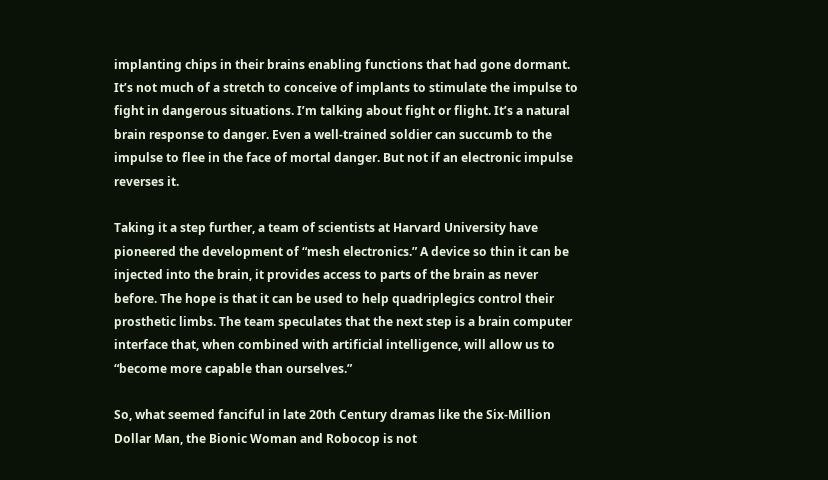implanting chips in their brains enabling functions that had gone dormant. It’s not much of a stretch to conceive of implants to stimulate the impulse to fight in dangerous situations. I’m talking about fight or flight. It’s a natural brain response to danger. Even a well-trained soldier can succumb to the impulse to flee in the face of mortal danger. But not if an electronic impulse reverses it.

Taking it a step further, a team of scientists at Harvard University have pioneered the development of “mesh electronics.” A device so thin it can be injected into the brain, it provides access to parts of the brain as never before. The hope is that it can be used to help quadriplegics control their prosthetic limbs. The team speculates that the next step is a brain computer interface that, when combined with artificial intelligence, will allow us to “become more capable than ourselves.”

So, what seemed fanciful in late 20th Century dramas like the Six-Million Dollar Man, the Bionic Woman and Robocop is not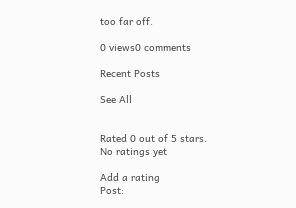too far off.

0 views0 comments

Recent Posts

See All


Rated 0 out of 5 stars.
No ratings yet

Add a rating
Post: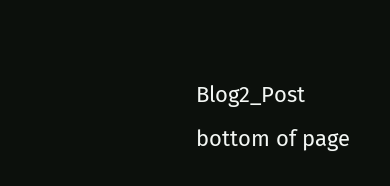Blog2_Post
bottom of page